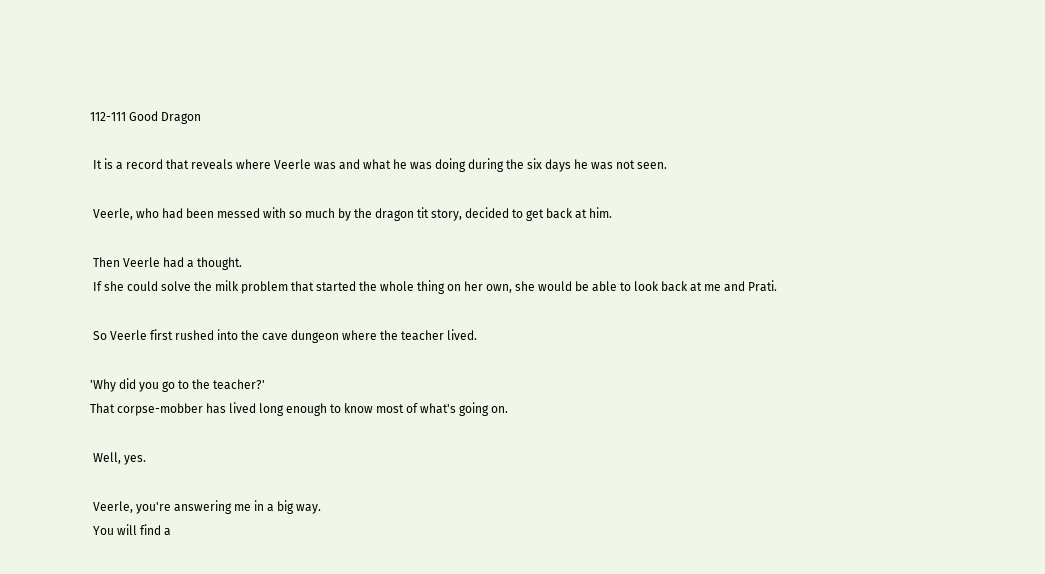112-111 Good Dragon

 It is a record that reveals where Veerle was and what he was doing during the six days he was not seen.

 Veerle, who had been messed with so much by the dragon tit story, decided to get back at him.

 Then Veerle had a thought.
 If she could solve the milk problem that started the whole thing on her own, she would be able to look back at me and Prati.

 So Veerle first rushed into the cave dungeon where the teacher lived.

'Why did you go to the teacher?'
That corpse-mobber has lived long enough to know most of what's going on.

 Well, yes.

 Veerle, you're answering me in a big way.
 You will find a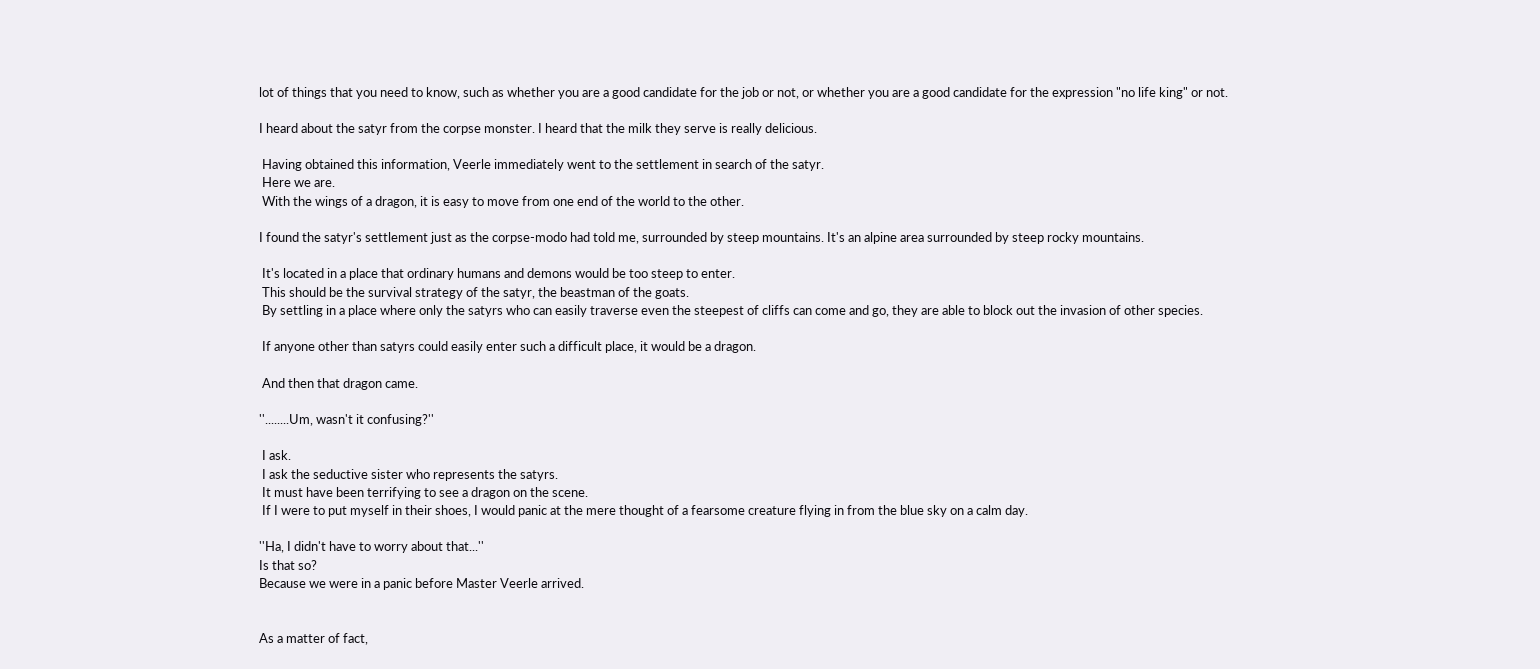lot of things that you need to know, such as whether you are a good candidate for the job or not, or whether you are a good candidate for the expression "no life king" or not.

I heard about the satyr from the corpse monster. I heard that the milk they serve is really delicious.

 Having obtained this information, Veerle immediately went to the settlement in search of the satyr.
 Here we are.
 With the wings of a dragon, it is easy to move from one end of the world to the other.

I found the satyr's settlement just as the corpse-modo had told me, surrounded by steep mountains. It's an alpine area surrounded by steep rocky mountains.

 It's located in a place that ordinary humans and demons would be too steep to enter.
 This should be the survival strategy of the satyr, the beastman of the goats.
 By settling in a place where only the satyrs who can easily traverse even the steepest of cliffs can come and go, they are able to block out the invasion of other species.

 If anyone other than satyrs could easily enter such a difficult place, it would be a dragon.

 And then that dragon came.

''........Um, wasn't it confusing?''

 I ask.
 I ask the seductive sister who represents the satyrs.
 It must have been terrifying to see a dragon on the scene.
 If I were to put myself in their shoes, I would panic at the mere thought of a fearsome creature flying in from the blue sky on a calm day.

''Ha, I didn't have to worry about that...''
Is that so?
Because we were in a panic before Master Veerle arrived.


As a matter of fact,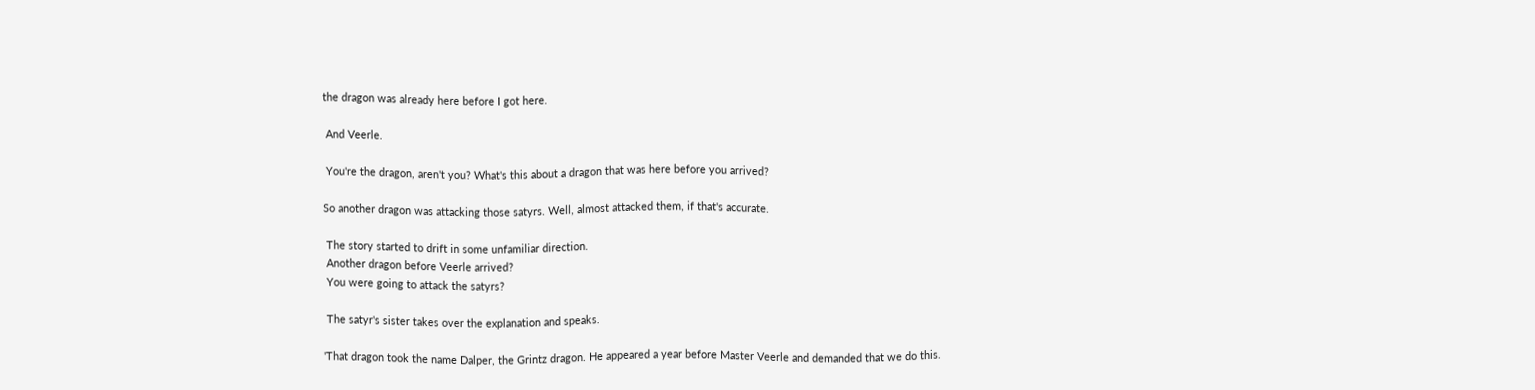the dragon was already here before I got here.

 And Veerle.

 You're the dragon, aren't you? What's this about a dragon that was here before you arrived?

So another dragon was attacking those satyrs. Well, almost attacked them, if that's accurate.

 The story started to drift in some unfamiliar direction.
 Another dragon before Veerle arrived?
 You were going to attack the satyrs?

 The satyr's sister takes over the explanation and speaks.

'That dragon took the name Dalper, the Grintz dragon. He appeared a year before Master Veerle and demanded that we do this.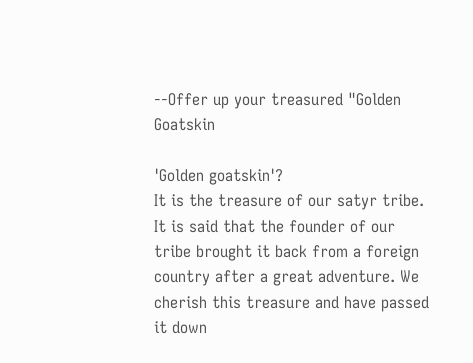--Offer up your treasured "Golden Goatskin

'Golden goatskin'?
It is the treasure of our satyr tribe. It is said that the founder of our tribe brought it back from a foreign country after a great adventure. We cherish this treasure and have passed it down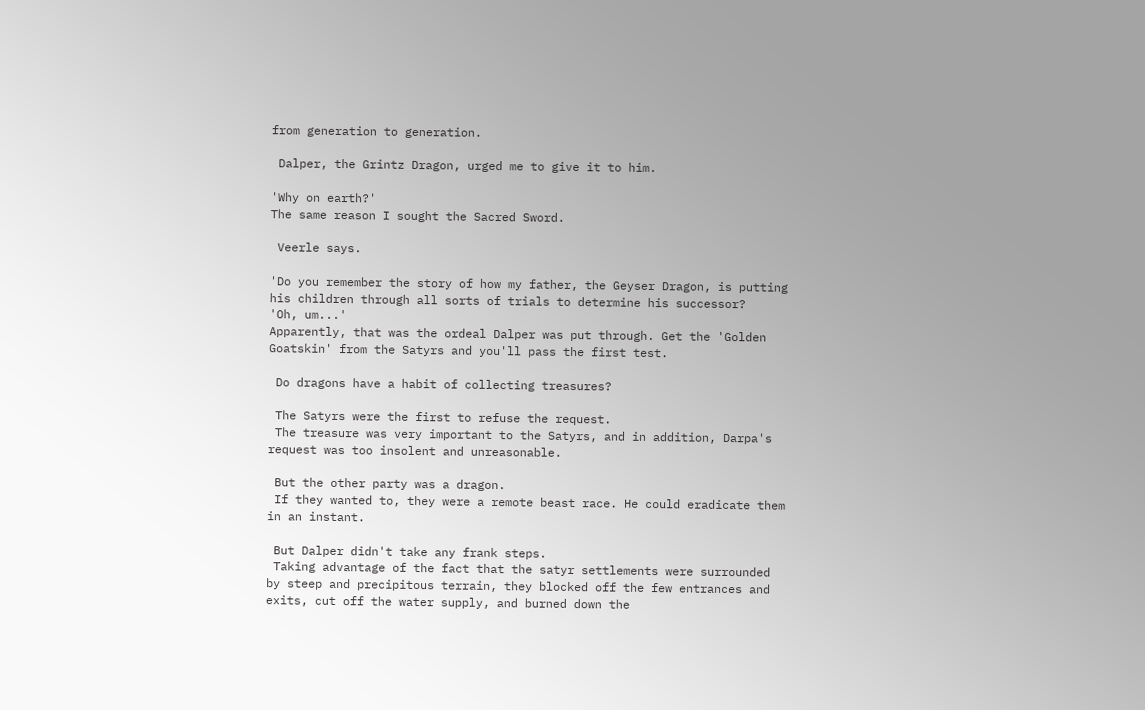from generation to generation.

 Dalper, the Grintz Dragon, urged me to give it to him.

'Why on earth?'
The same reason I sought the Sacred Sword.

 Veerle says.

'Do you remember the story of how my father, the Geyser Dragon, is putting his children through all sorts of trials to determine his successor?
'Oh, um...'
Apparently, that was the ordeal Dalper was put through. Get the 'Golden Goatskin' from the Satyrs and you'll pass the first test.

 Do dragons have a habit of collecting treasures?

 The Satyrs were the first to refuse the request.
 The treasure was very important to the Satyrs, and in addition, Darpa's request was too insolent and unreasonable.

 But the other party was a dragon.
 If they wanted to, they were a remote beast race. He could eradicate them in an instant.

 But Dalper didn't take any frank steps.
 Taking advantage of the fact that the satyr settlements were surrounded by steep and precipitous terrain, they blocked off the few entrances and exits, cut off the water supply, and burned down the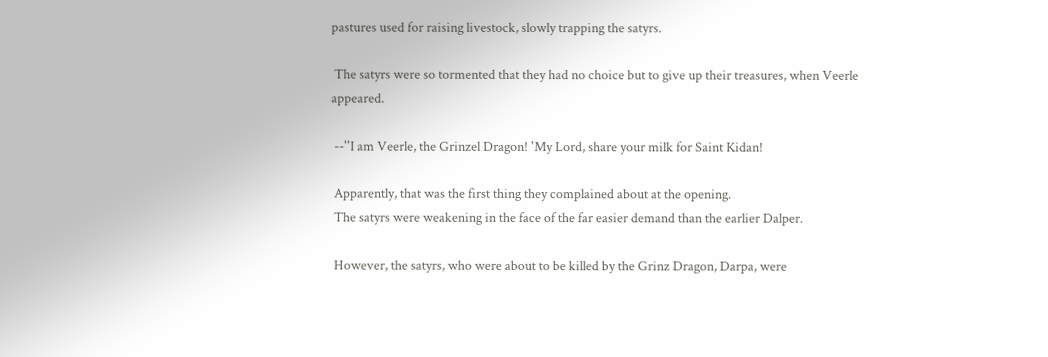pastures used for raising livestock, slowly trapping the satyrs.

 The satyrs were so tormented that they had no choice but to give up their treasures, when Veerle appeared.

 --''I am Veerle, the Grinzel Dragon! 'My Lord, share your milk for Saint Kidan!

 Apparently, that was the first thing they complained about at the opening.
 The satyrs were weakening in the face of the far easier demand than the earlier Dalper.

 However, the satyrs, who were about to be killed by the Grinz Dragon, Darpa, were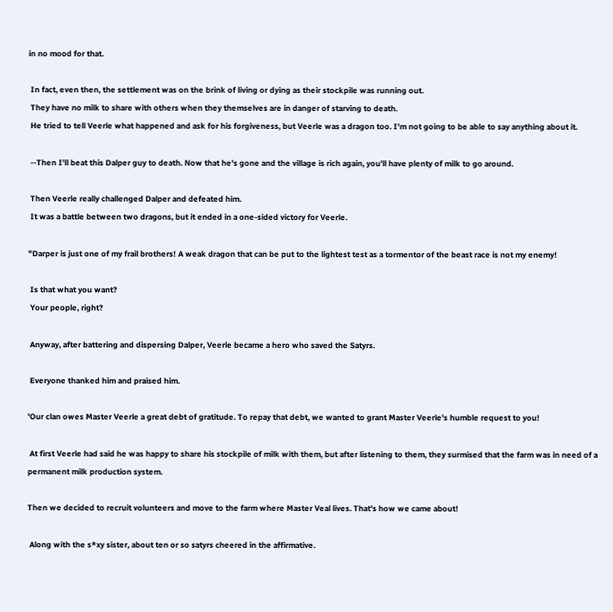in no mood for that.

 In fact, even then, the settlement was on the brink of living or dying as their stockpile was running out.
 They have no milk to share with others when they themselves are in danger of starving to death.
 He tried to tell Veerle what happened and ask for his forgiveness, but Veerle was a dragon too. I'm not going to be able to say anything about it.

 --Then I'll beat this Dalper guy to death. Now that he's gone and the village is rich again, you'll have plenty of milk to go around.

 Then Veerle really challenged Dalper and defeated him.
 It was a battle between two dragons, but it ended in a one-sided victory for Veerle.

"Darper is just one of my frail brothers! A weak dragon that can be put to the lightest test as a tormentor of the beast race is not my enemy!

 Is that what you want?
 Your people, right?

 Anyway, after battering and dispersing Dalper, Veerle became a hero who saved the Satyrs.

 Everyone thanked him and praised him.

'Our clan owes Master Veerle a great debt of gratitude. To repay that debt, we wanted to grant Master Veerle's humble request to you!

 At first Veerle had said he was happy to share his stockpile of milk with them, but after listening to them, they surmised that the farm was in need of a permanent milk production system.

Then we decided to recruit volunteers and move to the farm where Master Veal lives. That's how we came about!

 Along with the s*xy sister, about ten or so satyrs cheered in the affirmative.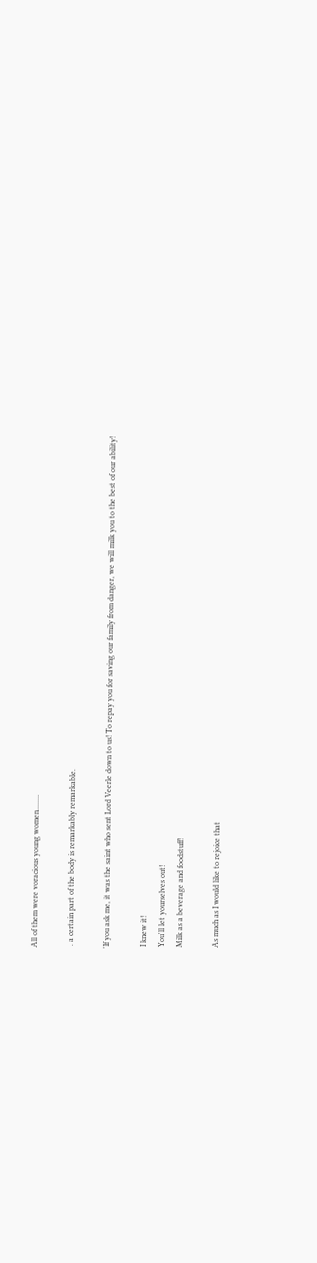All of them were voracious young women........

 . a certain part of the body is remarkably remarkable.

'If you ask me, it was the saint who sent Lord Veerle down to us! To repay you for saving our family from danger, we will milk you to the best of our ability!

 I knew it!
 You'll let yourselves out!
 Milk as a beverage and foodstuff!

 As much as I would like to rejoice that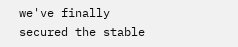we've finally secured the stable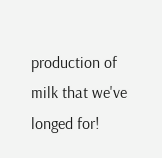production of milk that we've longed for!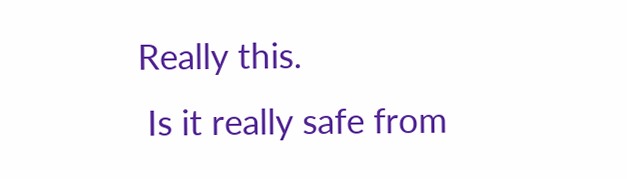Really this.
 Is it really safe from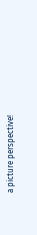a picture perspective!